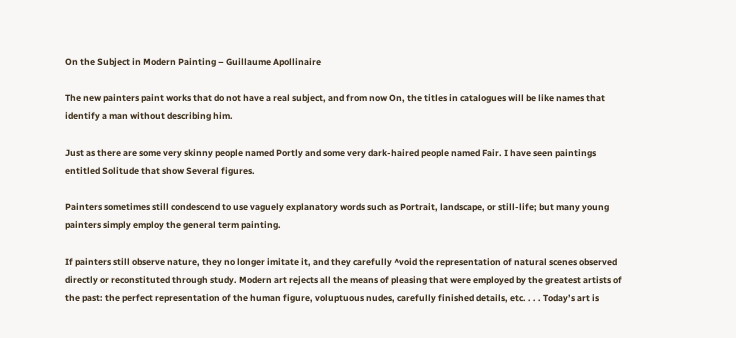On the Subject in Modern Painting – Guillaume Apollinaire

The new painters paint works that do not have a real subject, and from now On, the titles in catalogues will be like names that identify a man without describing him.

Just as there are some very skinny people named Portly and some very dark-haired people named Fair. I have seen paintings entitled Solitude that show Several figures.

Painters sometimes still condescend to use vaguely explanatory words such as Portrait, landscape, or still-life; but many young painters simply employ the general term painting.

If painters still observe nature, they no longer imitate it, and they carefully ^void the representation of natural scenes observed directly or reconstituted through study. Modern art rejects all the means of pleasing that were employed by the greatest artists of the past: the perfect representation of the human figure, voluptuous nudes, carefully finished details, etc. . . . Today’s art is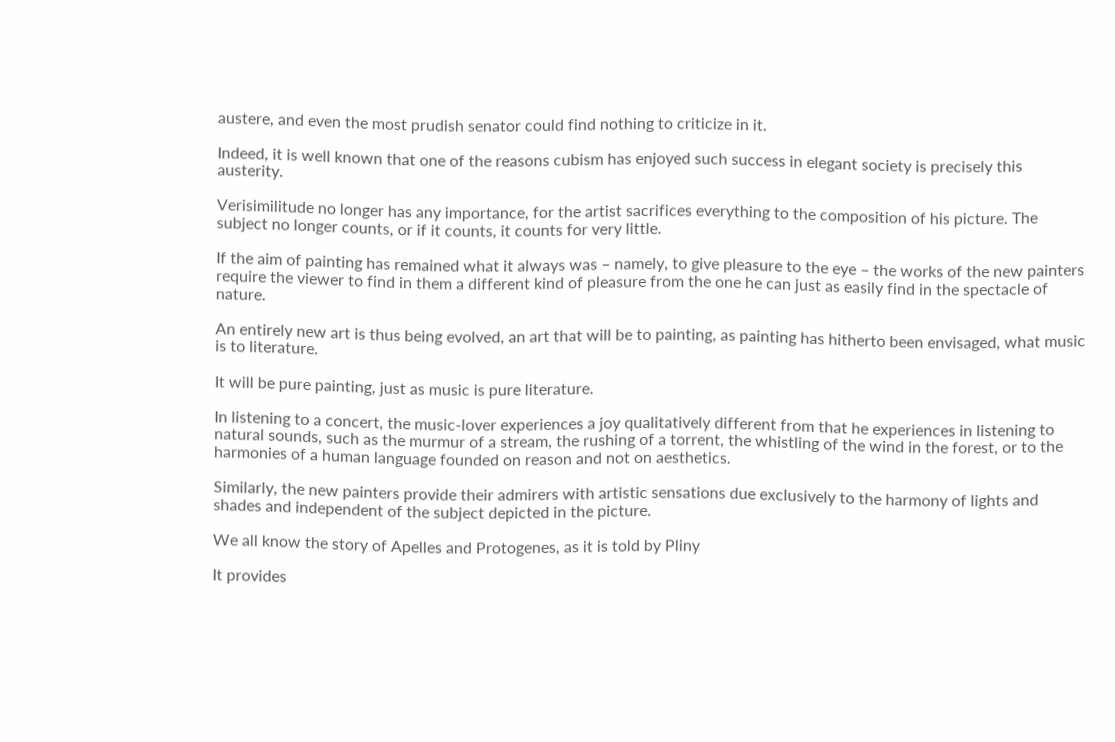austere, and even the most prudish senator could find nothing to criticize in it.

Indeed, it is well known that one of the reasons cubism has enjoyed such success in elegant society is precisely this austerity.

Verisimilitude no longer has any importance, for the artist sacrifices everything to the composition of his picture. The subject no longer counts, or if it counts, it counts for very little.

If the aim of painting has remained what it always was – namely, to give pleasure to the eye – the works of the new painters require the viewer to find in them a different kind of pleasure from the one he can just as easily find in the spectacle of nature.

An entirely new art is thus being evolved, an art that will be to painting, as painting has hitherto been envisaged, what music is to literature.

It will be pure painting, just as music is pure literature.

In listening to a concert, the music-lover experiences a joy qualitatively different from that he experiences in listening to natural sounds, such as the murmur of a stream, the rushing of a torrent, the whistling of the wind in the forest, or to the harmonies of a human language founded on reason and not on aesthetics.

Similarly, the new painters provide their admirers with artistic sensations due exclusively to the harmony of lights and shades and independent of the subject depicted in the picture.

We all know the story of Apelles and Protogenes, as it is told by Pliny

It provides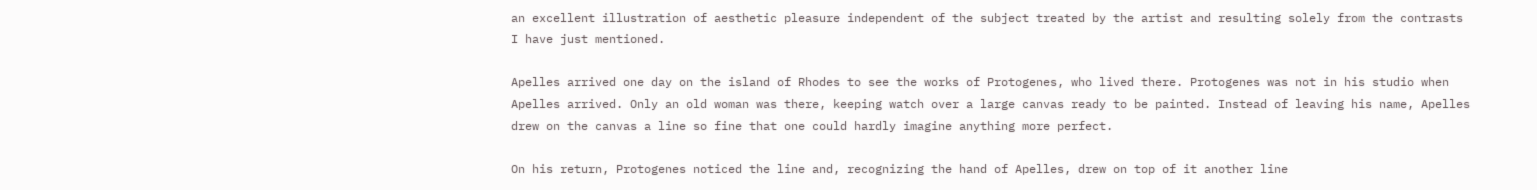an excellent illustration of aesthetic pleasure independent of the subject treated by the artist and resulting solely from the contrasts I have just mentioned.

Apelles arrived one day on the island of Rhodes to see the works of Protogenes, who lived there. Protogenes was not in his studio when Apelles arrived. Only an old woman was there, keeping watch over a large canvas ready to be painted. Instead of leaving his name, Apelles drew on the canvas a line so fine that one could hardly imagine anything more perfect.

On his return, Protogenes noticed the line and, recognizing the hand of Apelles, drew on top of it another line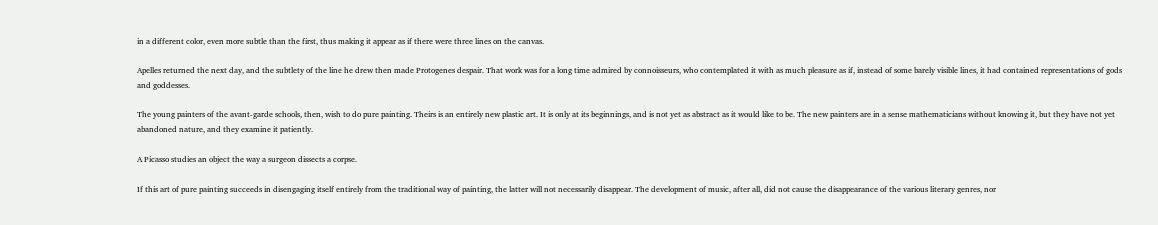in a different color, even more subtle than the first, thus making it appear as if there were three lines on the canvas.

Apelles returned the next day, and the subtlety of the line he drew then made Protogenes despair. That work was for a long time admired by connoisseurs, who contemplated it with as much pleasure as if, instead of some barely visible lines, it had contained representations of gods and goddesses.

The young painters of the avant-garde schools, then, wish to do pure painting. Theirs is an entirely new plastic art. It is only at its beginnings, and is not yet as abstract as it would like to be. The new painters are in a sense mathematicians without knowing it, but they have not yet abandoned nature, and they examine it patiently.

A Picasso studies an object the way a surgeon dissects a corpse.

If this art of pure painting succeeds in disengaging itself entirely from the traditional way of painting, the latter will not necessarily disappear. The development of music, after all, did not cause the disappearance of the various literary genres, nor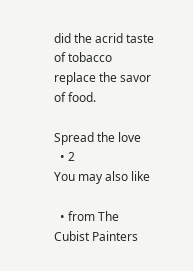did the acrid taste of tobacco replace the savor of food.

Spread the love
  • 2
You may also like

  • from The Cubist Painters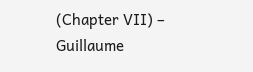(Chapter VII) – Guillaume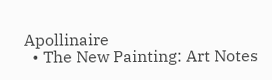Apollinaire
  • The New Painting: Art Notes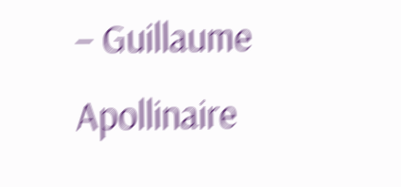– Guillaume Apollinaire